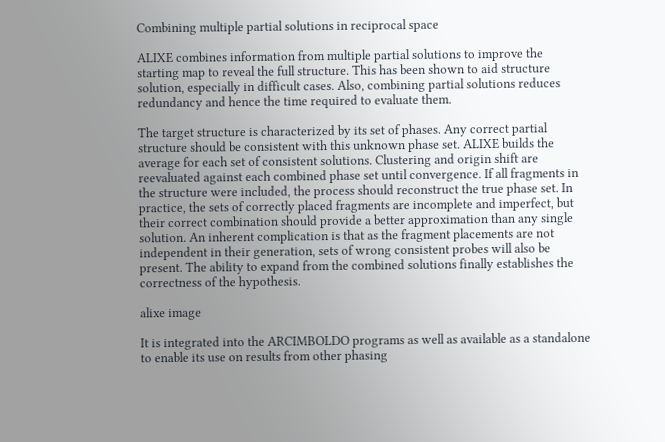Combining multiple partial solutions in reciprocal space

ALIXE combines information from multiple partial solutions to improve the starting map to reveal the full structure. This has been shown to aid structure solution, especially in difficult cases. Also, combining partial solutions reduces redundancy and hence the time required to evaluate them.

The target structure is characterized by its set of phases. Any correct partial structure should be consistent with this unknown phase set. ALIXE builds the average for each set of consistent solutions. Clustering and origin shift are reevaluated against each combined phase set until convergence. If all fragments in the structure were included, the process should reconstruct the true phase set. In practice, the sets of correctly placed fragments are incomplete and imperfect, but their correct combination should provide a better approximation than any single solution. An inherent complication is that as the fragment placements are not independent in their generation, sets of wrong consistent probes will also be present. The ability to expand from the combined solutions finally establishes the correctness of the hypothesis.

alixe image

It is integrated into the ARCIMBOLDO programs as well as available as a standalone to enable its use on results from other phasing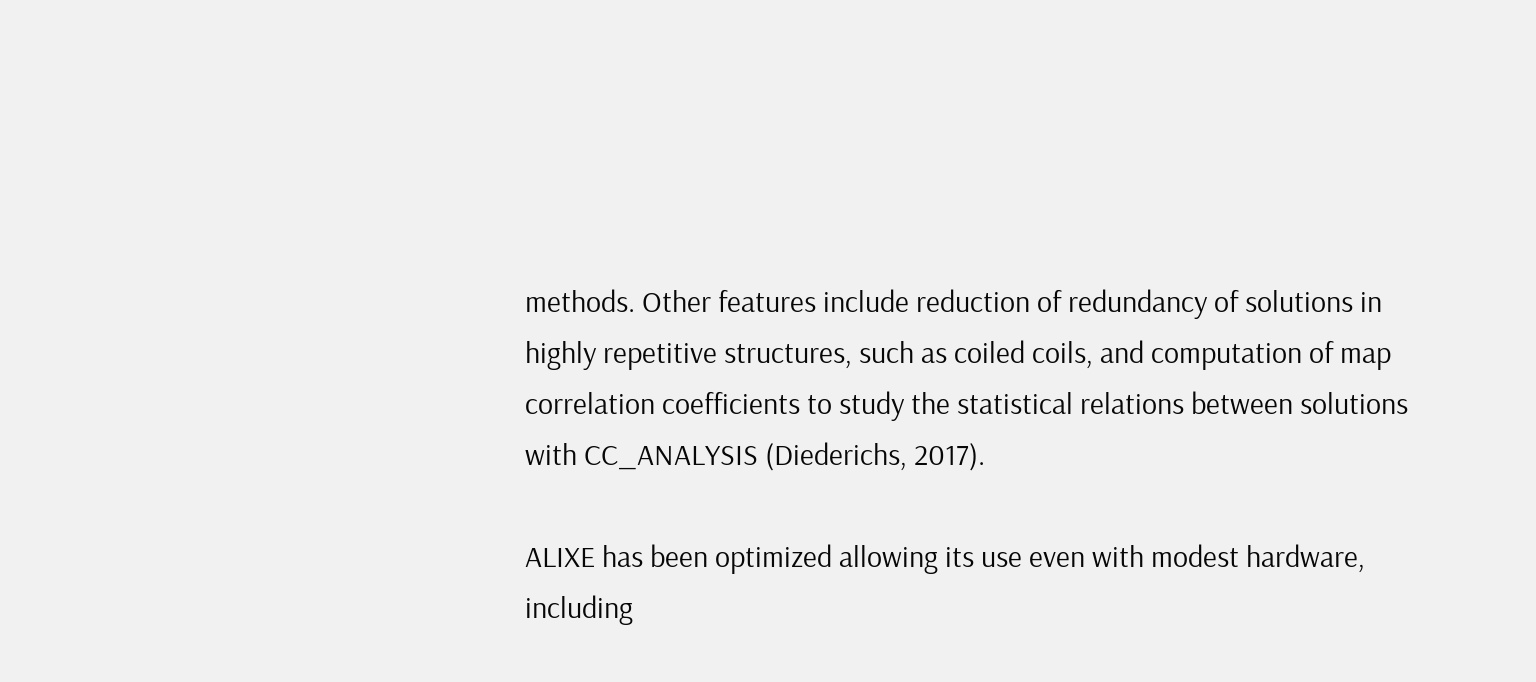methods. Other features include reduction of redundancy of solutions in highly repetitive structures, such as coiled coils, and computation of map correlation coefficients to study the statistical relations between solutions with CC_ANALYSIS (Diederichs, 2017).

ALIXE has been optimized allowing its use even with modest hardware, including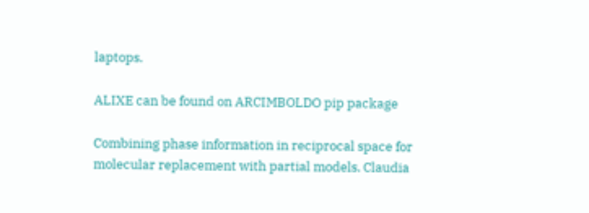laptops.

ALIXE can be found on ARCIMBOLDO pip package

Combining phase information in reciprocal space for molecular replacement with partial models. Claudia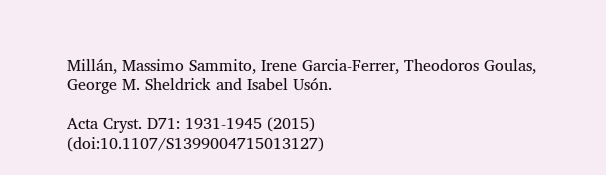Millán, Massimo Sammito, Irene Garcia-Ferrer, Theodoros Goulas, George M. Sheldrick and Isabel Usón.

Acta Cryst. D71: 1931-1945 (2015) (doi:10.1107/S1399004715013127)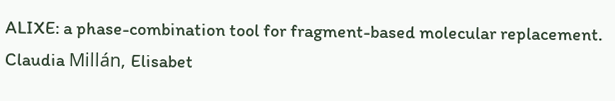ALIXE: a phase-combination tool for fragment-based molecular replacement. Claudia Millán, Elisabet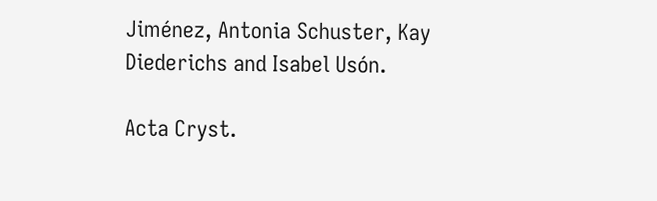Jiménez, Antonia Schuster, Kay Diederichs and Isabel Usón.

Acta Cryst.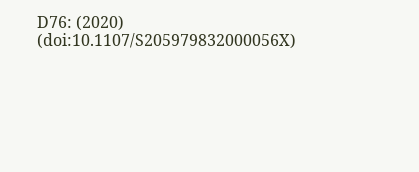D76: (2020) (doi:10.1107/S205979832000056X)